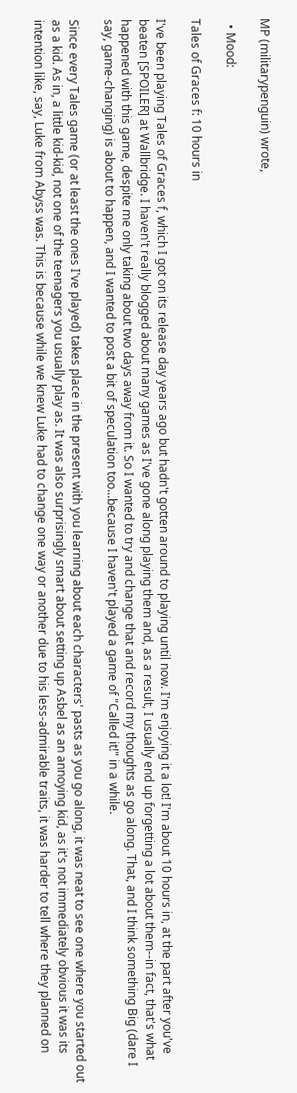MP (militarypenguin) wrote,

  • Mood:

Tales of Graces f: 10 hours in

I've been playing Tales of Graces f, which I got on its release day years ago but hadn't gotten around to playing until now. I'm enjoying it a lot! I'm about 10 hours in, at the part after you've beaten [SPOILER] at Wallbridge. I haven't really blogged about many games as I've gone along playing them and, as a result, I usually end up forgetting a lot about them--in fact, that's what happened with this game, despite me only taking about two days away from it. So I wanted to try and change that and record my thoughts as go along. That, and I think something Big (dare I say, game-changing) is about to happen, and I wanted to post a bit of speculation too...because I haven't played a game of "Called it!" in a while.

Since every Tales game (or at least the ones I've played) takes place in the present with you learning about each characters' pasts as you go along, it was neat to see one where you started out as a kid. As in, a little kid-kid, not one of the teenagers you usually play as. It was also surprisingly smart about setting up Asbel as an annoying kid, as it's not immediately obvious it was its intention like, say, Luke from Abyss was. This is because while we knew Luke had to change one way or another due to his less-admirable traits, it was harder to tell where they planned on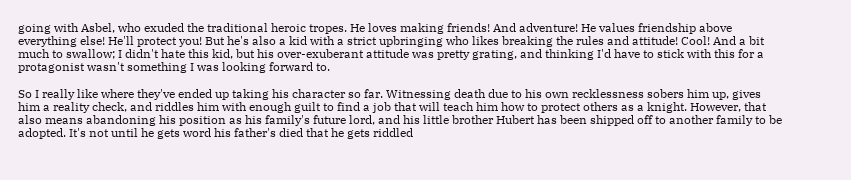going with Asbel, who exuded the traditional heroic tropes. He loves making friends! And adventure! He values friendship above everything else! He'll protect you! But he's also a kid with a strict upbringing who likes breaking the rules and attitude! Cool! And a bit much to swallow; I didn't hate this kid, but his over-exuberant attitude was pretty grating, and thinking I'd have to stick with this for a protagonist wasn't something I was looking forward to.

So I really like where they've ended up taking his character so far. Witnessing death due to his own recklessness sobers him up, gives him a reality check, and riddles him with enough guilt to find a job that will teach him how to protect others as a knight. However, that also means abandoning his position as his family's future lord, and his little brother Hubert has been shipped off to another family to be adopted. It's not until he gets word his father's died that he gets riddled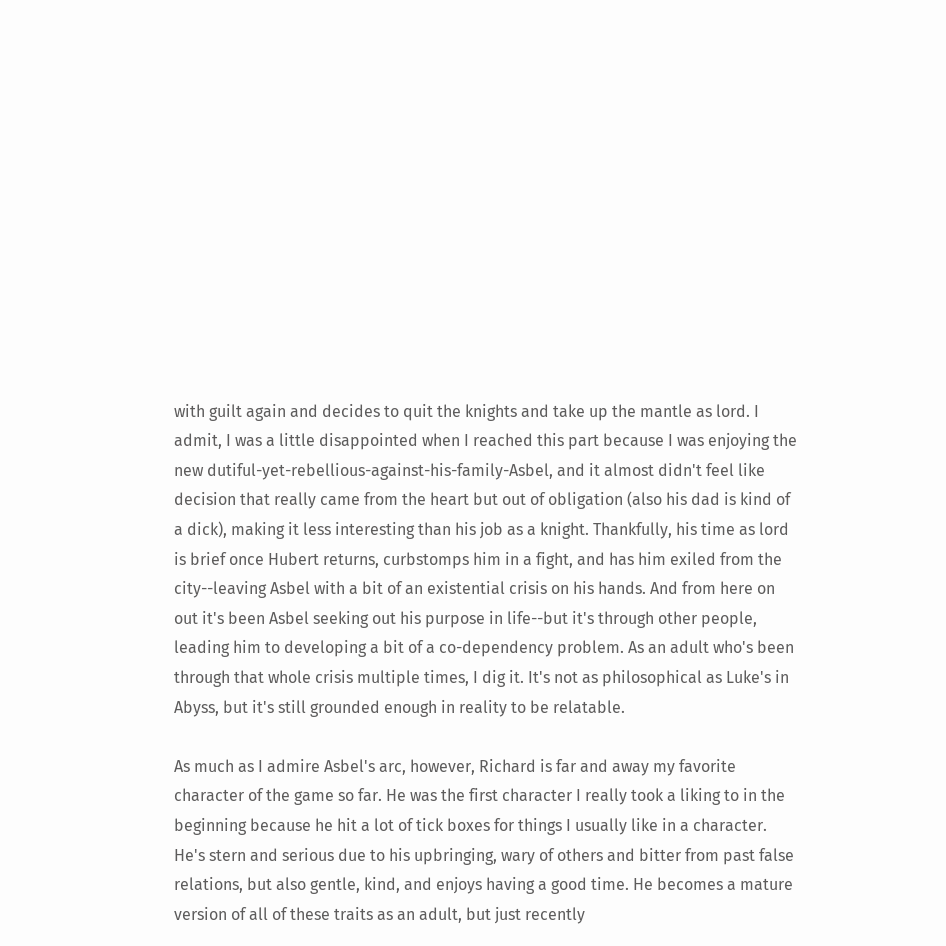with guilt again and decides to quit the knights and take up the mantle as lord. I admit, I was a little disappointed when I reached this part because I was enjoying the new dutiful-yet-rebellious-against-his-family-Asbel, and it almost didn't feel like decision that really came from the heart but out of obligation (also his dad is kind of a dick), making it less interesting than his job as a knight. Thankfully, his time as lord is brief once Hubert returns, curbstomps him in a fight, and has him exiled from the city--leaving Asbel with a bit of an existential crisis on his hands. And from here on out it's been Asbel seeking out his purpose in life--but it's through other people, leading him to developing a bit of a co-dependency problem. As an adult who's been through that whole crisis multiple times, I dig it. It's not as philosophical as Luke's in Abyss, but it's still grounded enough in reality to be relatable.

As much as I admire Asbel's arc, however, Richard is far and away my favorite character of the game so far. He was the first character I really took a liking to in the beginning because he hit a lot of tick boxes for things I usually like in a character. He's stern and serious due to his upbringing, wary of others and bitter from past false relations, but also gentle, kind, and enjoys having a good time. He becomes a mature version of all of these traits as an adult, but just recently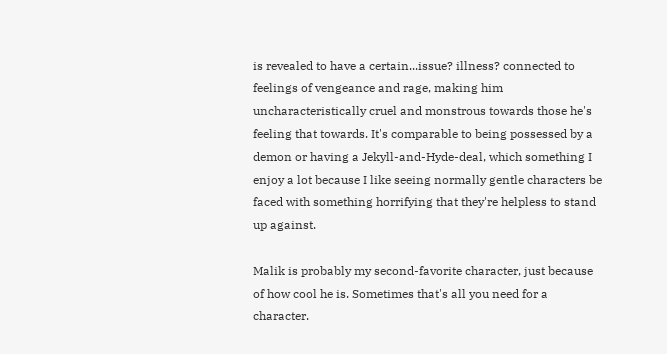is revealed to have a certain...issue? illness? connected to feelings of vengeance and rage, making him uncharacteristically cruel and monstrous towards those he's feeling that towards. It's comparable to being possessed by a demon or having a Jekyll-and-Hyde-deal, which something I enjoy a lot because I like seeing normally gentle characters be faced with something horrifying that they're helpless to stand up against.

Malik is probably my second-favorite character, just because of how cool he is. Sometimes that's all you need for a character.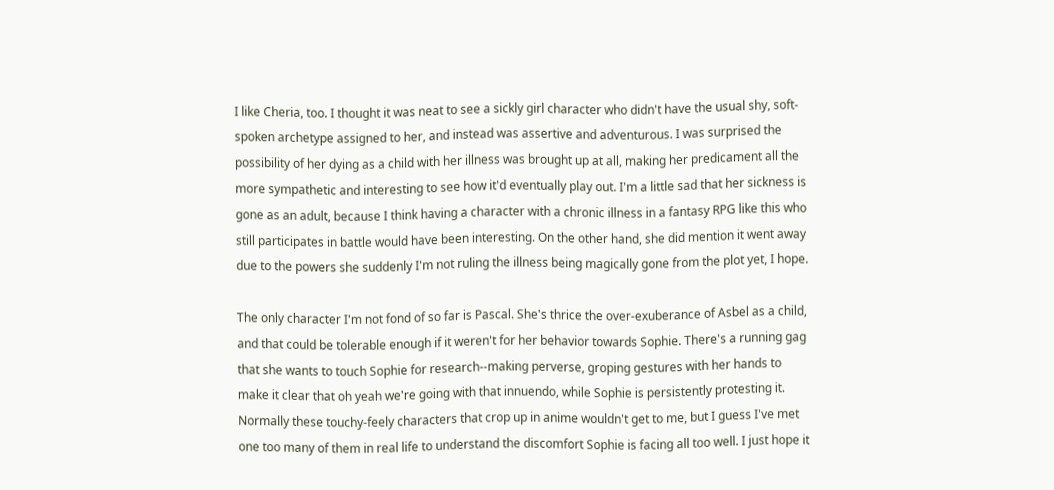I like Cheria, too. I thought it was neat to see a sickly girl character who didn't have the usual shy, soft-spoken archetype assigned to her, and instead was assertive and adventurous. I was surprised the possibility of her dying as a child with her illness was brought up at all, making her predicament all the more sympathetic and interesting to see how it'd eventually play out. I'm a little sad that her sickness is gone as an adult, because I think having a character with a chronic illness in a fantasy RPG like this who still participates in battle would have been interesting. On the other hand, she did mention it went away due to the powers she suddenly I'm not ruling the illness being magically gone from the plot yet, I hope.

The only character I'm not fond of so far is Pascal. She's thrice the over-exuberance of Asbel as a child, and that could be tolerable enough if it weren't for her behavior towards Sophie. There's a running gag that she wants to touch Sophie for research--making perverse, groping gestures with her hands to make it clear that oh yeah we're going with that innuendo, while Sophie is persistently protesting it. Normally these touchy-feely characters that crop up in anime wouldn't get to me, but I guess I've met one too many of them in real life to understand the discomfort Sophie is facing all too well. I just hope it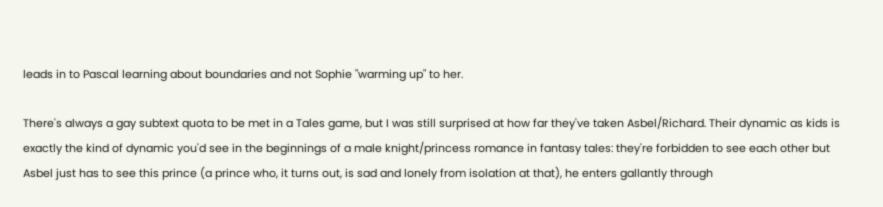leads in to Pascal learning about boundaries and not Sophie "warming up" to her.

There's always a gay subtext quota to be met in a Tales game, but I was still surprised at how far they've taken Asbel/Richard. Their dynamic as kids is exactly the kind of dynamic you'd see in the beginnings of a male knight/princess romance in fantasy tales: they're forbidden to see each other but Asbel just has to see this prince (a prince who, it turns out, is sad and lonely from isolation at that), he enters gallantly through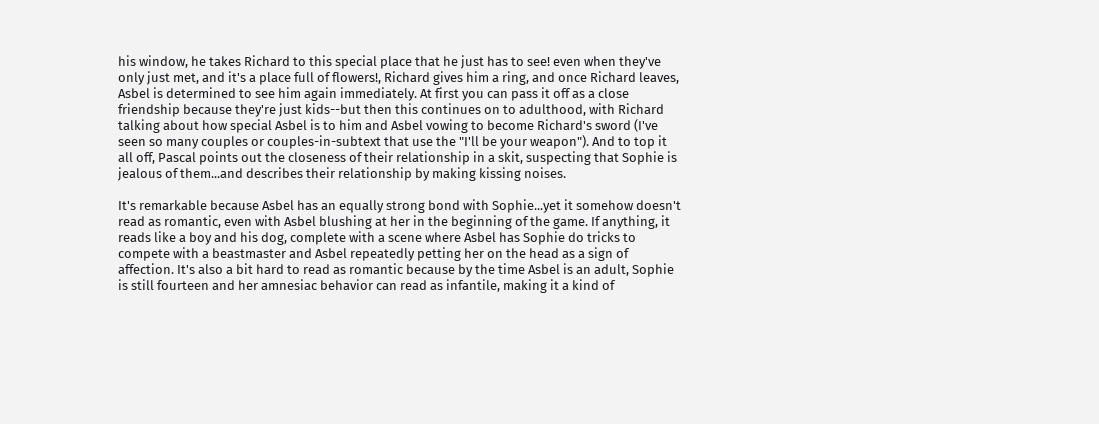his window, he takes Richard to this special place that he just has to see! even when they've only just met, and it's a place full of flowers!, Richard gives him a ring, and once Richard leaves, Asbel is determined to see him again immediately. At first you can pass it off as a close friendship because they're just kids--but then this continues on to adulthood, with Richard talking about how special Asbel is to him and Asbel vowing to become Richard's sword (I've seen so many couples or couples-in-subtext that use the "I'll be your weapon"). And to top it all off, Pascal points out the closeness of their relationship in a skit, suspecting that Sophie is jealous of them...and describes their relationship by making kissing noises.

It's remarkable because Asbel has an equally strong bond with Sophie...yet it somehow doesn't read as romantic, even with Asbel blushing at her in the beginning of the game. If anything, it reads like a boy and his dog, complete with a scene where Asbel has Sophie do tricks to compete with a beastmaster and Asbel repeatedly petting her on the head as a sign of affection. It's also a bit hard to read as romantic because by the time Asbel is an adult, Sophie is still fourteen and her amnesiac behavior can read as infantile, making it a kind of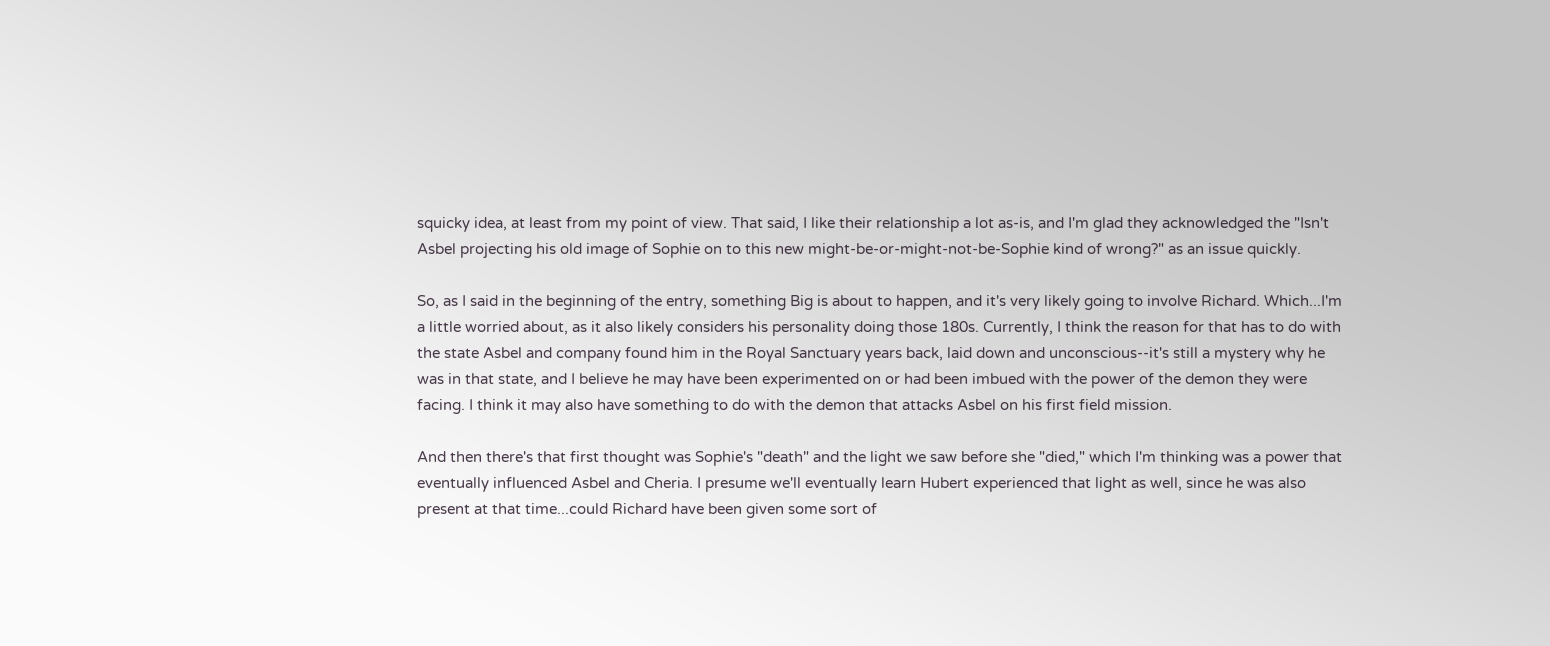squicky idea, at least from my point of view. That said, I like their relationship a lot as-is, and I'm glad they acknowledged the "Isn't Asbel projecting his old image of Sophie on to this new might-be-or-might-not-be-Sophie kind of wrong?" as an issue quickly.

So, as I said in the beginning of the entry, something Big is about to happen, and it's very likely going to involve Richard. Which...I'm a little worried about, as it also likely considers his personality doing those 180s. Currently, I think the reason for that has to do with the state Asbel and company found him in the Royal Sanctuary years back, laid down and unconscious--it's still a mystery why he was in that state, and I believe he may have been experimented on or had been imbued with the power of the demon they were facing. I think it may also have something to do with the demon that attacks Asbel on his first field mission.

And then there's that first thought was Sophie's "death" and the light we saw before she "died," which I'm thinking was a power that eventually influenced Asbel and Cheria. I presume we'll eventually learn Hubert experienced that light as well, since he was also present at that time...could Richard have been given some sort of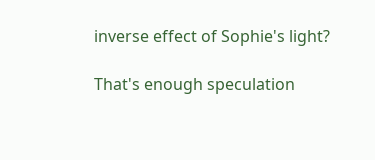inverse effect of Sophie's light?

That's enough speculation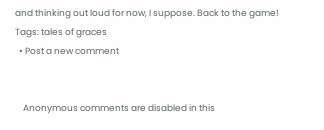and thinking out loud for now, I suppose. Back to the game!
Tags: tales of graces
  • Post a new comment


    Anonymous comments are disabled in this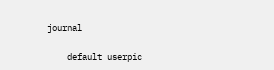journal

    default userpic